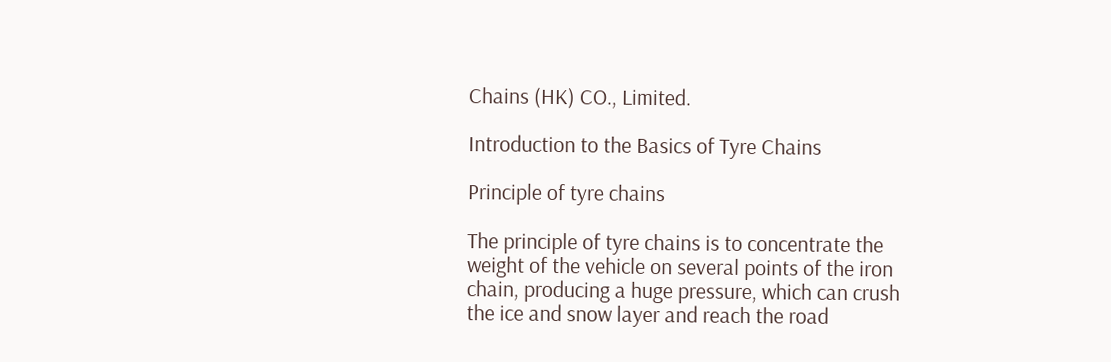Chains (HK) CO., Limited.

Introduction to the Basics of Tyre Chains

Principle of tyre chains

The principle of tyre chains is to concentrate the weight of the vehicle on several points of the iron chain, producing a huge pressure, which can crush the ice and snow layer and reach the road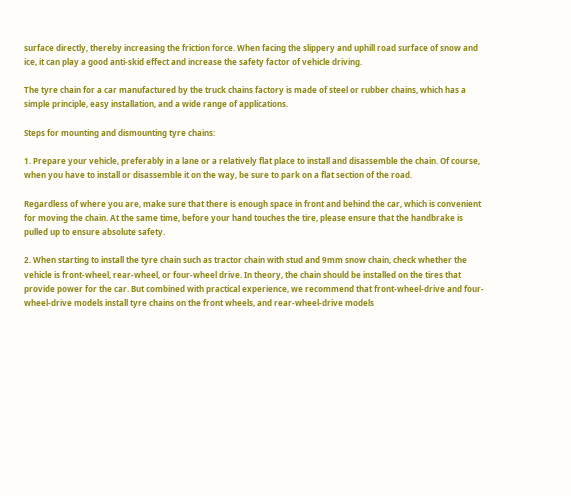surface directly, thereby increasing the friction force. When facing the slippery and uphill road surface of snow and ice, it can play a good anti-skid effect and increase the safety factor of vehicle driving.

The tyre chain for a car manufactured by the truck chains factory is made of steel or rubber chains, which has a simple principle, easy installation, and a wide range of applications.

Steps for mounting and dismounting tyre chains:

1. Prepare your vehicle, preferably in a lane or a relatively flat place to install and disassemble the chain. Of course, when you have to install or disassemble it on the way, be sure to park on a flat section of the road.

Regardless of where you are, make sure that there is enough space in front and behind the car, which is convenient for moving the chain. At the same time, before your hand touches the tire, please ensure that the handbrake is pulled up to ensure absolute safety.

2. When starting to install the tyre chain such as tractor chain with stud and 9mm snow chain, check whether the vehicle is front-wheel, rear-wheel, or four-wheel drive. In theory, the chain should be installed on the tires that provide power for the car. But combined with practical experience, we recommend that front-wheel-drive and four-wheel-drive models install tyre chains on the front wheels, and rear-wheel-drive models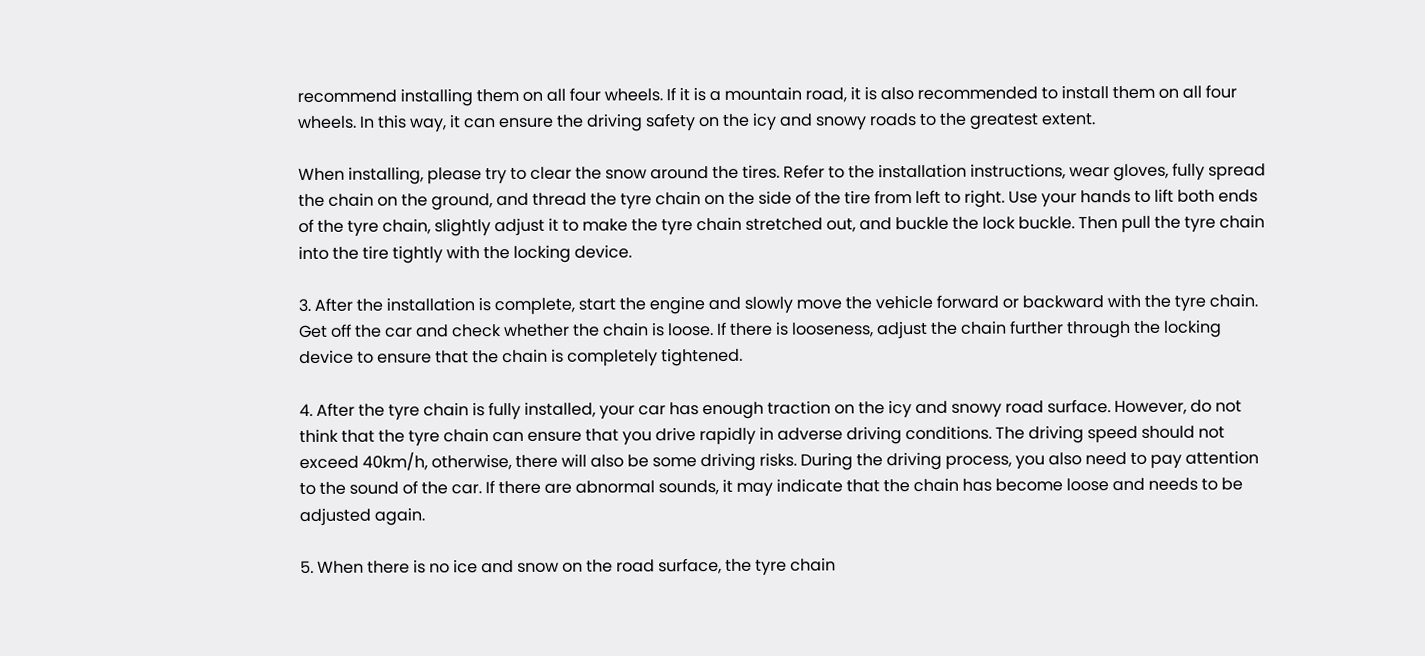recommend installing them on all four wheels. If it is a mountain road, it is also recommended to install them on all four wheels. In this way, it can ensure the driving safety on the icy and snowy roads to the greatest extent.

When installing, please try to clear the snow around the tires. Refer to the installation instructions, wear gloves, fully spread the chain on the ground, and thread the tyre chain on the side of the tire from left to right. Use your hands to lift both ends of the tyre chain, slightly adjust it to make the tyre chain stretched out, and buckle the lock buckle. Then pull the tyre chain into the tire tightly with the locking device.

3. After the installation is complete, start the engine and slowly move the vehicle forward or backward with the tyre chain. Get off the car and check whether the chain is loose. If there is looseness, adjust the chain further through the locking device to ensure that the chain is completely tightened.

4. After the tyre chain is fully installed, your car has enough traction on the icy and snowy road surface. However, do not think that the tyre chain can ensure that you drive rapidly in adverse driving conditions. The driving speed should not exceed 40km/h, otherwise, there will also be some driving risks. During the driving process, you also need to pay attention to the sound of the car. If there are abnormal sounds, it may indicate that the chain has become loose and needs to be adjusted again.

5. When there is no ice and snow on the road surface, the tyre chain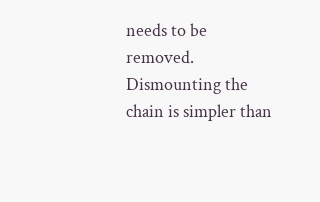needs to be removed. Dismounting the chain is simpler than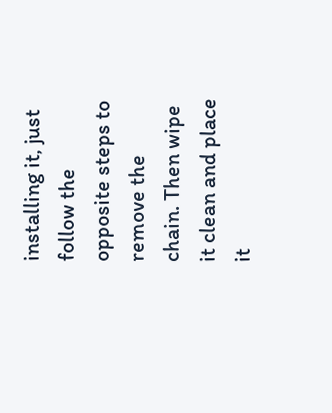installing it, just follow the opposite steps to remove the chain. Then wipe it clean and place it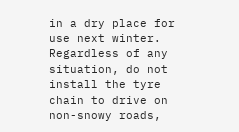in a dry place for use next winter. Regardless of any situation, do not install the tyre chain to drive on non-snowy roads,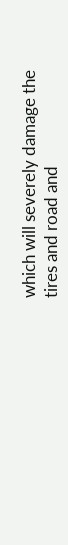which will severely damage the tires and road and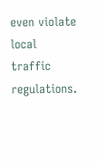even violate local traffic regulations.